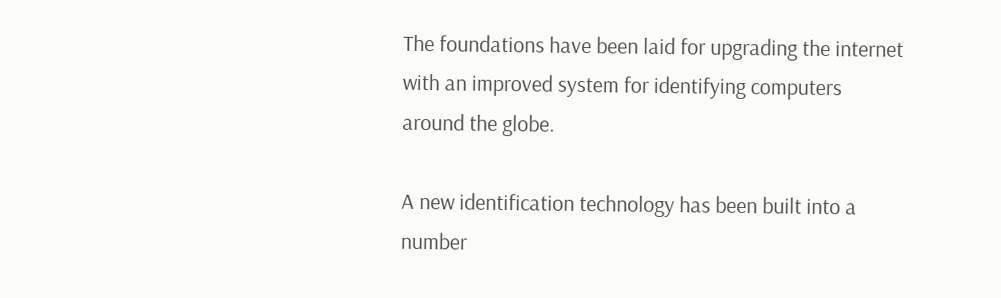The foundations have been laid for upgrading the internet with an improved system for identifying computers around the globe.

A new identification technology has been built into a number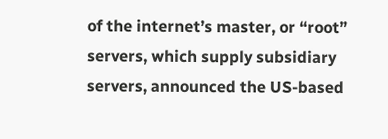of the internet’s master, or “root” servers, which supply subsidiary servers, announced the US-based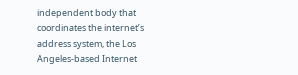independent body that coordinates the internet’s address system, the Los Angeles-based Internet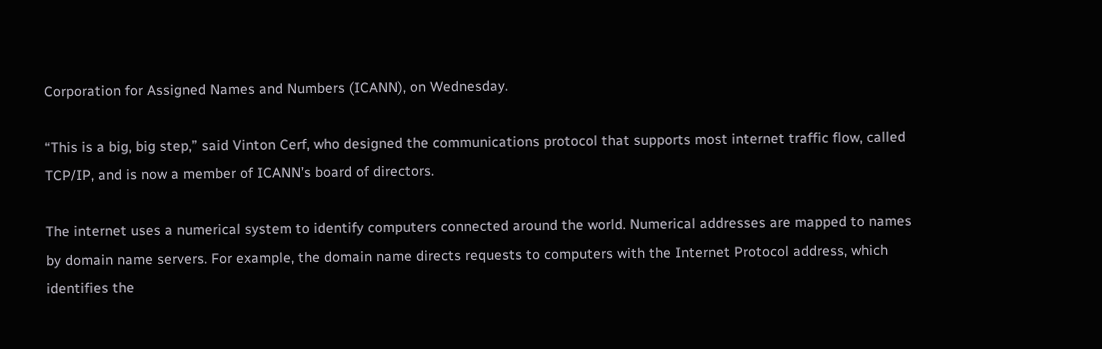Corporation for Assigned Names and Numbers (ICANN), on Wednesday.

“This is a big, big step,” said Vinton Cerf, who designed the communications protocol that supports most internet traffic flow, called TCP/IP, and is now a member of ICANN’s board of directors.

The internet uses a numerical system to identify computers connected around the world. Numerical addresses are mapped to names by domain name servers. For example, the domain name directs requests to computers with the Internet Protocol address, which identifies the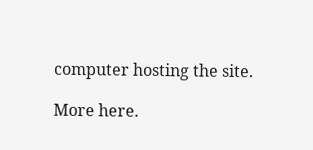computer hosting the site.

More here.